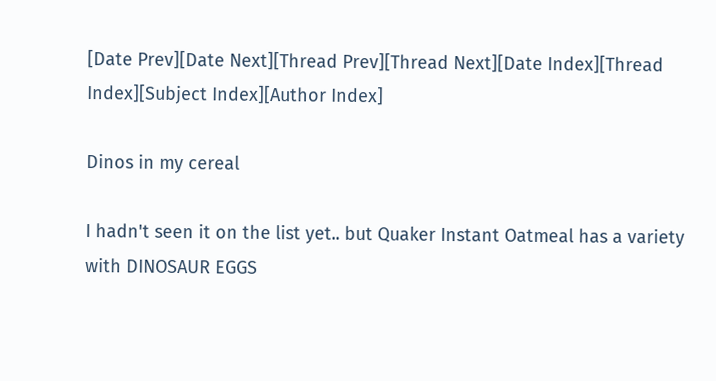[Date Prev][Date Next][Thread Prev][Thread Next][Date Index][Thread Index][Subject Index][Author Index]

Dinos in my cereal

I hadn't seen it on the list yet.. but Quaker Instant Oatmeal has a variety
with DINOSAUR EGGS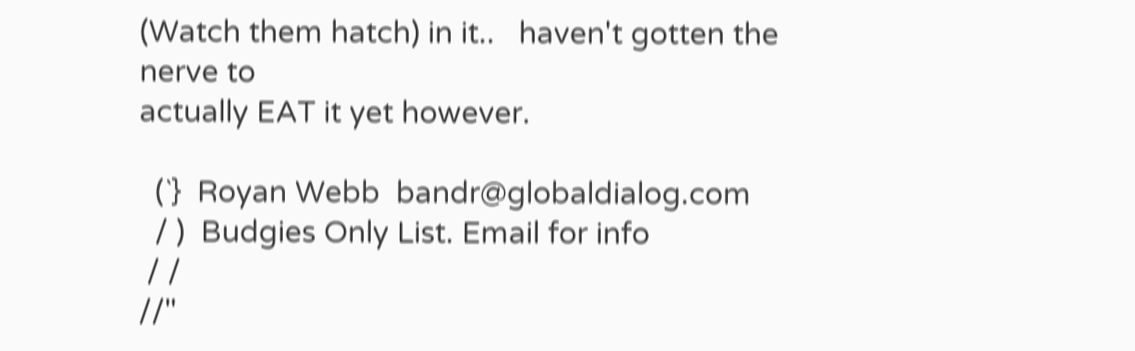(Watch them hatch) in it..   haven't gotten the nerve to
actually EAT it yet however.

  (`}  Royan Webb  bandr@globaldialog.com
  / )  Budgies Only List. Email for info
 / /
//"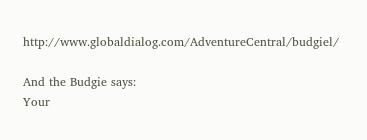http://www.globaldialog.com/AdventureCentral/budgiel/

And the Budgie says:
Your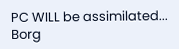PC WILL be assimilated... Borg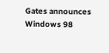Gates announces Windows 98